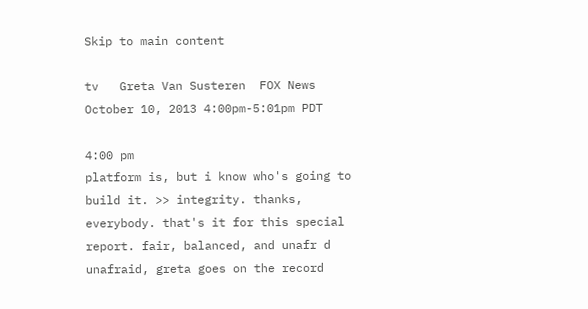Skip to main content

tv   Greta Van Susteren  FOX News  October 10, 2013 4:00pm-5:01pm PDT

4:00 pm
platform is, but i know who's going to build it. >> integrity. thanks, everybody. that's it for this special report. fair, balanced, and unafr d unafraid, greta goes on the record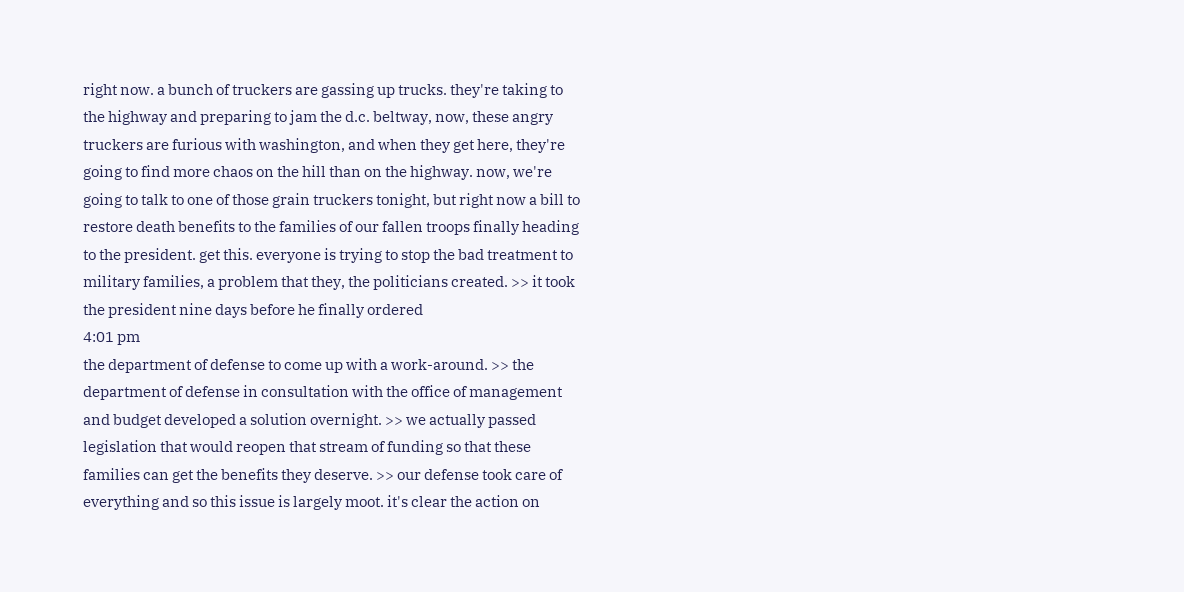right now. a bunch of truckers are gassing up trucks. they're taking to the highway and preparing to jam the d.c. beltway, now, these angry truckers are furious with washington, and when they get here, they're going to find more chaos on the hill than on the highway. now, we're going to talk to one of those grain truckers tonight, but right now a bill to restore death benefits to the families of our fallen troops finally heading to the president. get this. everyone is trying to stop the bad treatment to military families, a problem that they, the politicians created. >> it took the president nine days before he finally ordered
4:01 pm
the department of defense to come up with a work-around. >> the department of defense in consultation with the office of management and budget developed a solution overnight. >> we actually passed legislation that would reopen that stream of funding so that these families can get the benefits they deserve. >> our defense took care of everything and so this issue is largely moot. it's clear the action on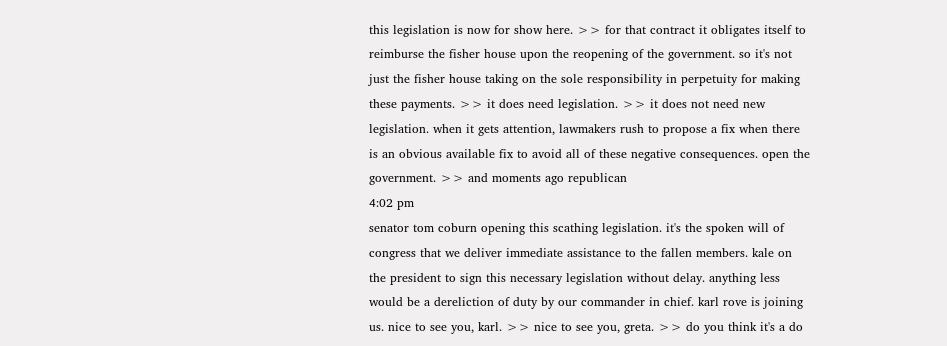this legislation is now for show here. >> for that contract it obligates itself to reimburse the fisher house upon the reopening of the government. so it's not just the fisher house taking on the sole responsibility in perpetuity for making these payments. >> it does need legislation. >> it does not need new legislation. when it gets attention, lawmakers rush to propose a fix when there is an obvious available fix to avoid all of these negative consequences. open the government. >> and moments ago republican
4:02 pm
senator tom coburn opening this scathing legislation. it's the spoken will of congress that we deliver immediate assistance to the fallen members. kale on the president to sign this necessary legislation without delay. anything less would be a dereliction of duty by our commander in chief. karl rove is joining us. nice to see you, karl. >> nice to see you, greta. >> do you think it's a do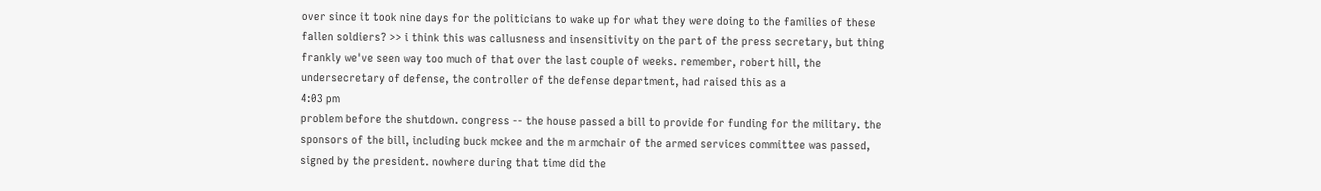over since it took nine days for the politicians to wake up for what they were doing to the families of these fallen soldiers? >> i think this was callusness and insensitivity on the part of the press secretary, but thing frankly we've seen way too much of that over the last couple of weeks. remember, robert hill, the undersecretary of defense, the controller of the defense department, had raised this as a
4:03 pm
problem before the shutdown. congress -- the house passed a bill to provide for funding for the military. the sponsors of the bill, including buck mckee and the m armchair of the armed services committee was passed, signed by the president. nowhere during that time did the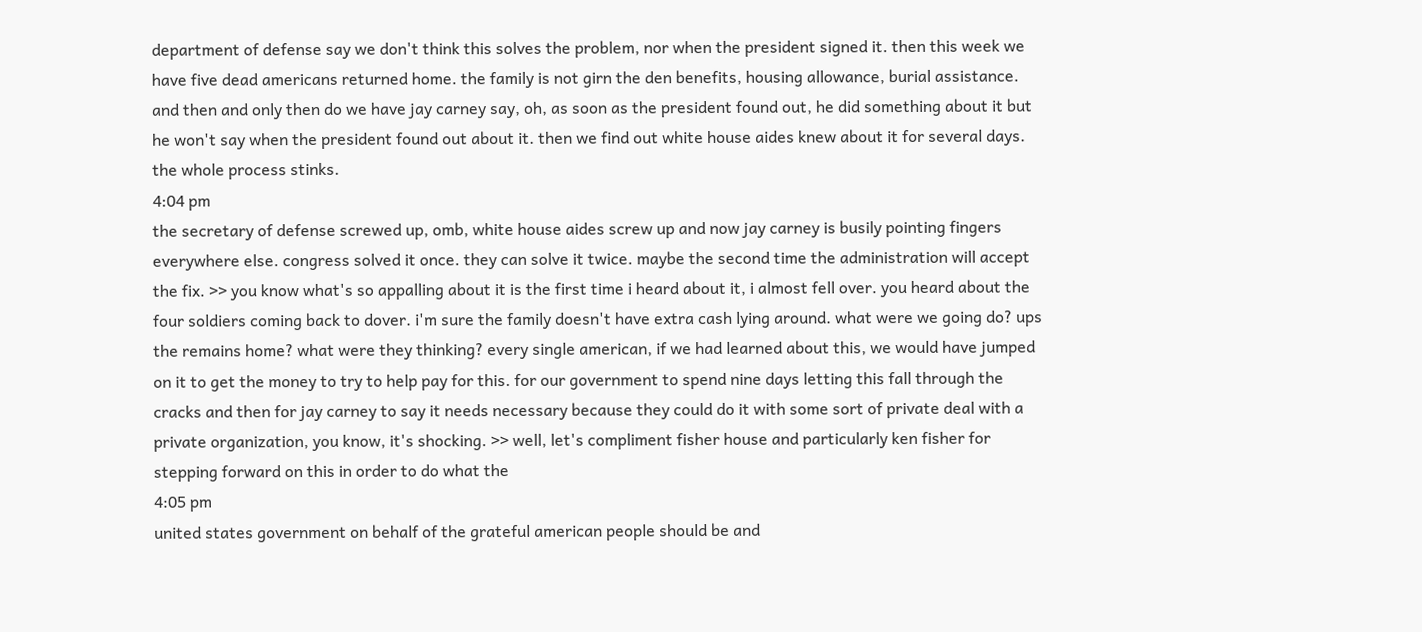department of defense say we don't think this solves the problem, nor when the president signed it. then this week we have five dead americans returned home. the family is not girn the den benefits, housing allowance, burial assistance. and then and only then do we have jay carney say, oh, as soon as the president found out, he did something about it but he won't say when the president found out about it. then we find out white house aides knew about it for several days. the whole process stinks.
4:04 pm
the secretary of defense screwed up, omb, white house aides screw up and now jay carney is busily pointing fingers everywhere else. congress solved it once. they can solve it twice. maybe the second time the administration will accept the fix. >> you know what's so appalling about it is the first time i heard about it, i almost fell over. you heard about the four soldiers coming back to dover. i'm sure the family doesn't have extra cash lying around. what were we going do? ups the remains home? what were they thinking? every single american, if we had learned about this, we would have jumped on it to get the money to try to help pay for this. for our government to spend nine days letting this fall through the cracks and then for jay carney to say it needs necessary because they could do it with some sort of private deal with a private organization, you know, it's shocking. >> well, let's compliment fisher house and particularly ken fisher for stepping forward on this in order to do what the
4:05 pm
united states government on behalf of the grateful american people should be and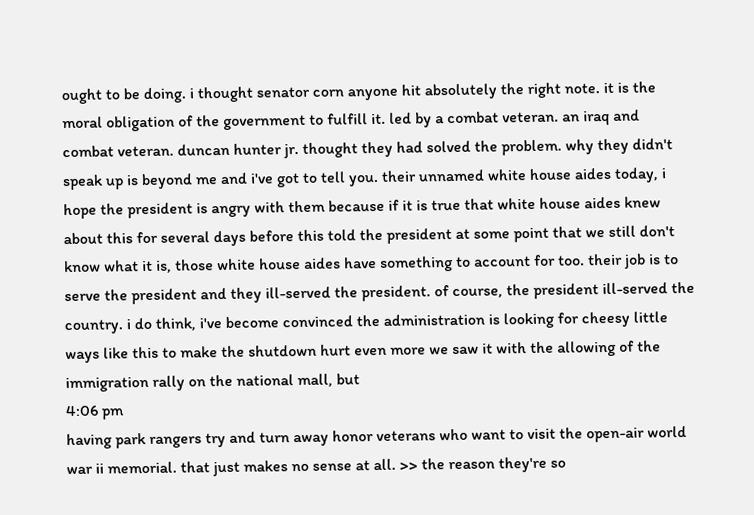ought to be doing. i thought senator corn anyone hit absolutely the right note. it is the moral obligation of the government to fulfill it. led by a combat veteran. an iraq and combat veteran. duncan hunter jr. thought they had solved the problem. why they didn't speak up is beyond me and i've got to tell you. their unnamed white house aides today, i hope the president is angry with them because if it is true that white house aides knew about this for several days before this told the president at some point that we still don't know what it is, those white house aides have something to account for too. their job is to serve the president and they ill-served the president. of course, the president ill-served the country. i do think, i've become convinced the administration is looking for cheesy little ways like this to make the shutdown hurt even more we saw it with the allowing of the immigration rally on the national mall, but
4:06 pm
having park rangers try and turn away honor veterans who want to visit the open-air world war ii memorial. that just makes no sense at all. >> the reason they're so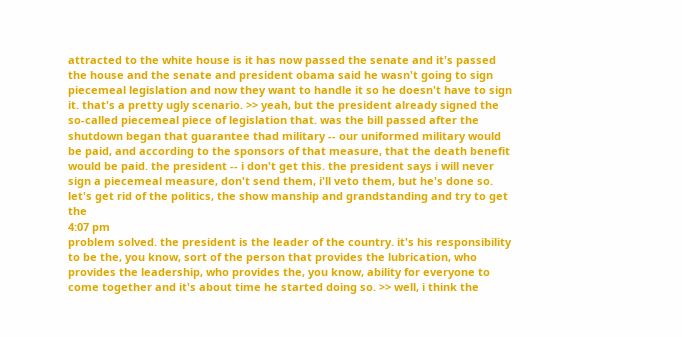attracted to the white house is it has now passed the senate and it's passed the house and the senate and president obama said he wasn't going to sign piecemeal legislation and now they want to handle it so he doesn't have to sign it. that's a pretty ugly scenario. >> yeah, but the president already signed the so-called piecemeal piece of legislation that. was the bill passed after the shutdown began that guarantee thad military -- our uniformed military would be paid, and according to the sponsors of that measure, that the death benefit would be paid. the president -- i don't get this. the president says i will never sign a piecemeal measure, don't send them, i'll veto them, but he's done so. let's get rid of the politics, the show manship and grandstanding and try to get the
4:07 pm
problem solved. the president is the leader of the country. it's his responsibility to be the, you know, sort of the person that provides the lubrication, who provides the leadership, who provides the, you know, ability for everyone to come together and it's about time he started doing so. >> well, i think the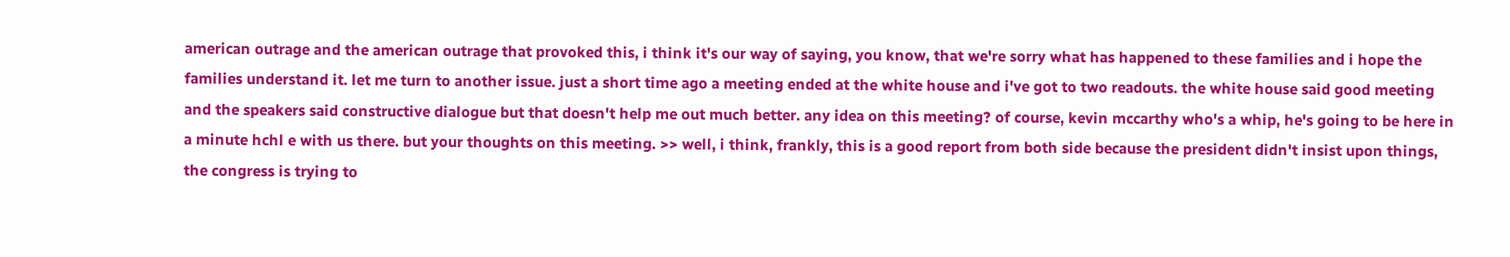american outrage and the american outrage that provoked this, i think it's our way of saying, you know, that we're sorry what has happened to these families and i hope the families understand it. let me turn to another issue. just a short time ago a meeting ended at the white house and i've got to two readouts. the white house said good meeting and the speakers said constructive dialogue but that doesn't help me out much better. any idea on this meeting? of course, kevin mccarthy who's a whip, he's going to be here in a minute hchl e with us there. but your thoughts on this meeting. >> well, i think, frankly, this is a good report from both side because the president didn't insist upon things, the congress is trying to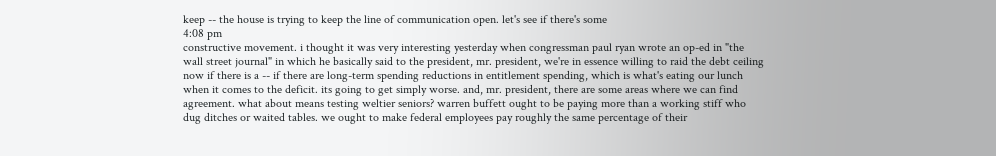keep -- the house is trying to keep the line of communication open. let's see if there's some
4:08 pm
constructive movement. i thought it was very interesting yesterday when congressman paul ryan wrote an op-ed in "the wall street journal" in which he basically said to the president, mr. president, we're in essence willing to raid the debt ceiling now if there is a -- if there are long-term spending reductions in entitlement spending, which is what's eating our lunch when it comes to the deficit. its going to get simply worse. and, mr. president, there are some areas where we can find agreement. what about means testing weltier seniors? warren buffett ought to be paying more than a working stiff who dug ditches or waited tables. we ought to make federal employees pay roughly the same percentage of their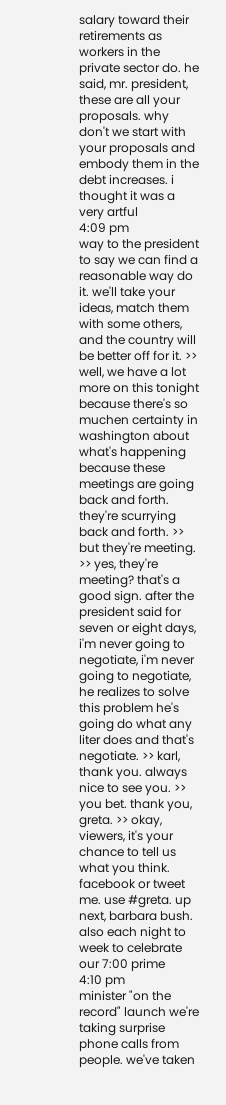salary toward their retirements as workers in the private sector do. he said, mr. president, these are all your proposals. why don't we start with your proposals and embody them in the debt increases. i thought it was a very artful
4:09 pm
way to the president to say we can find a reasonable way do it. we'll take your ideas, match them with some others, and the country will be better off for it. >> well, we have a lot more on this tonight because there's so muchen certainty in washington about what's happening because these meetings are going back and forth. they're scurrying back and forth. >> but they're meeting. >> yes, they're meeting? that's a good sign. after the president said for seven or eight days, i'm never going to negotiate, i'm never going to negotiate, he realizes to solve this problem he's going do what any liter does and that's negotiate. >> karl, thank you. always nice to see you. >> you bet. thank you, greta. >> okay, viewers, it's your chance to tell us what you think. facebook or tweet me. use #greta. up next, barbara bush. also each night to week to celebrate our 7:00 prime
4:10 pm
minister "on the record" launch we're taking surprise phone calls from people. we've taken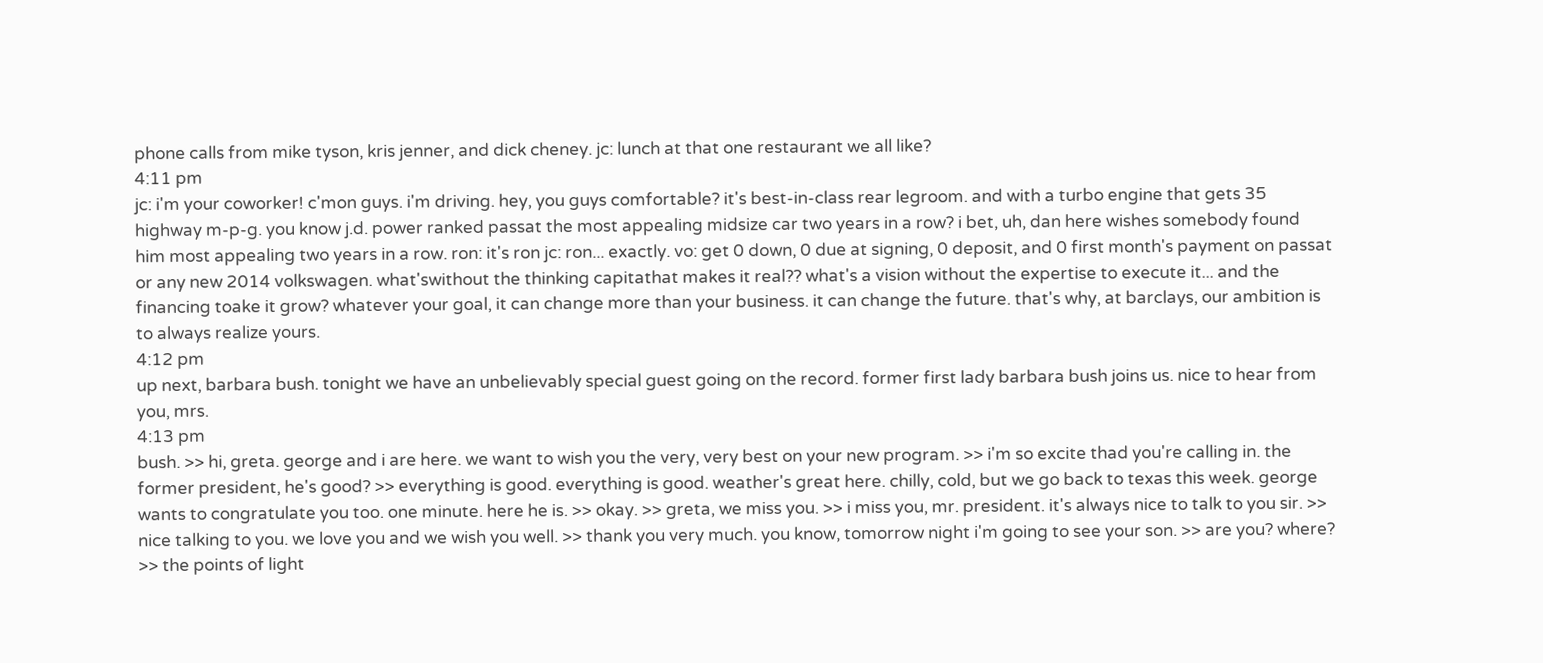phone calls from mike tyson, kris jenner, and dick cheney. jc: lunch at that one restaurant we all like?
4:11 pm
jc: i'm your coworker! c'mon guys. i'm driving. hey, you guys comfortable? it's best-in-class rear legroom. and with a turbo engine that gets 35 highway m-p-g. you know j.d. power ranked passat the most appealing midsize car two years in a row? i bet, uh, dan here wishes somebody found him most appealing two years in a row. ron: it's ron jc: ron... exactly. vo: get 0 down, 0 due at signing, 0 deposit, and 0 first month's payment on passat or any new 2014 volkswagen. what'swithout the thinking capitathat makes it real?? what's a vision without the expertise to execute it... and the financing toake it grow? whatever your goal, it can change more than your business. it can change the future. that's why, at barclays, our ambition is to always realize yours.
4:12 pm
up next, barbara bush. tonight we have an unbelievably special guest going on the record. former first lady barbara bush joins us. nice to hear from you, mrs.
4:13 pm
bush. >> hi, greta. george and i are here. we want to wish you the very, very best on your new program. >> i'm so excite thad you're calling in. the former president, he's good? >> everything is good. everything is good. weather's great here. chilly, cold, but we go back to texas this week. george wants to congratulate you too. one minute. here he is. >> okay. >> greta, we miss you. >> i miss you, mr. president. it's always nice to talk to you sir. >> nice talking to you. we love you and we wish you well. >> thank you very much. you know, tomorrow night i'm going to see your son. >> are you? where? >> the points of light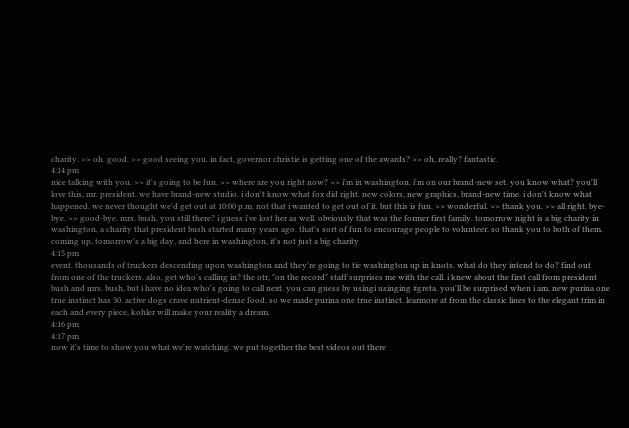charity. >> oh. good. >> good seeing you. in fact, governor christie is getting one of the awards? >> oh, really? fantastic.
4:14 pm
nice talking with you. >> it's going to be fun. >> where are you right now? >> i'm in washington. i'm on our brand-new set. you know what? you'll love this, mr. president. we have brand-new studio. i don't know what fox did right. new colors, new graphics, brand-new time. i don't know what happened. we never thought we'd get out at 10:00 p.m. not that i wanted to get out of it. but this is fun. >> wonderful. >> thank you. >> all right. bye-bye. >> good-bye. mrs. bush, you still there? i guess i've lost her as well. obviously that was the former first family. tomorrow night is a big charity in washington, a charity that president bush started many years ago. that's sort of fun to encourage people to volunteer. so thank you to both of them. coming up, tomorrow's a big day, and here in washington, it's not just a big charity
4:15 pm
event. thousands of truckers descending upon washington and they're going to tie washington up in knots. what do they intend to do? find out from one of the truckers. also, get who's calling in? the otr, "on the record" staff surprises me with the call. i knew about the first call from president bush and mrs. bush, but i have no idea who's going to call next. you can guess by usingi usinging #greta. you'll be surprised when i am. new purina one true instinct has 30. active dogs crave nutrient-dense food. so we made purina one true instinct. learmore at from the classic lines to the elegant trim in each and every piece, kohler will make your reality a dream.
4:16 pm
4:17 pm
now it's time to show you what we're watching. we put together the best videos out there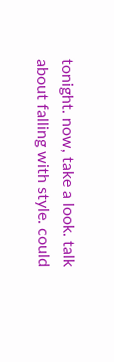tonight. now, take a look. talk about falling with style. could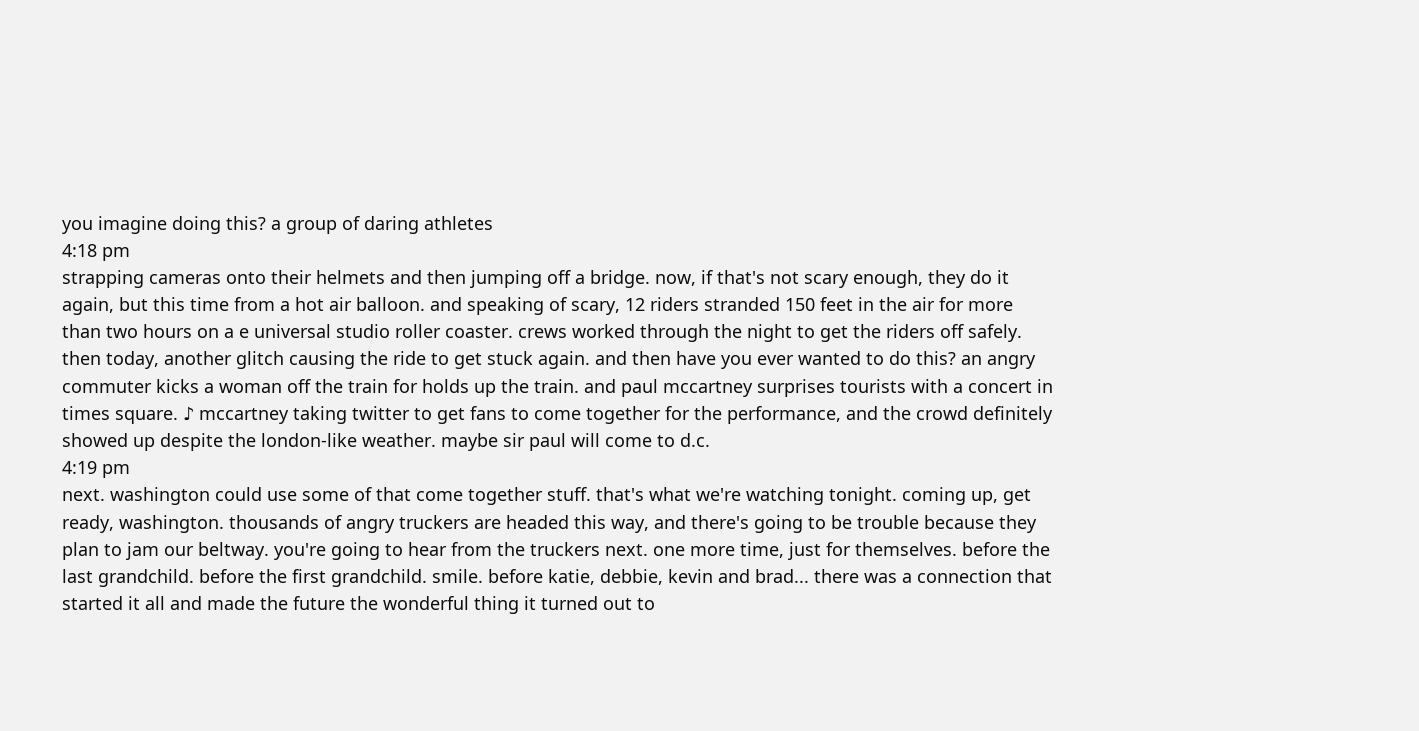you imagine doing this? a group of daring athletes
4:18 pm
strapping cameras onto their helmets and then jumping off a bridge. now, if that's not scary enough, they do it again, but this time from a hot air balloon. and speaking of scary, 12 riders stranded 150 feet in the air for more than two hours on a e universal studio roller coaster. crews worked through the night to get the riders off safely. then today, another glitch causing the ride to get stuck again. and then have you ever wanted to do this? an angry commuter kicks a woman off the train for holds up the train. and paul mccartney surprises tourists with a concert in times square. ♪ mccartney taking twitter to get fans to come together for the performance, and the crowd definitely showed up despite the london-like weather. maybe sir paul will come to d.c.
4:19 pm
next. washington could use some of that come together stuff. that's what we're watching tonight. coming up, get ready, washington. thousands of angry truckers are headed this way, and there's going to be trouble because they plan to jam our beltway. you're going to hear from the truckers next. one more time, just for themselves. before the last grandchild. before the first grandchild. smile. before katie, debbie, kevin and brad... there was a connection that started it all and made the future the wonderful thing it turned out to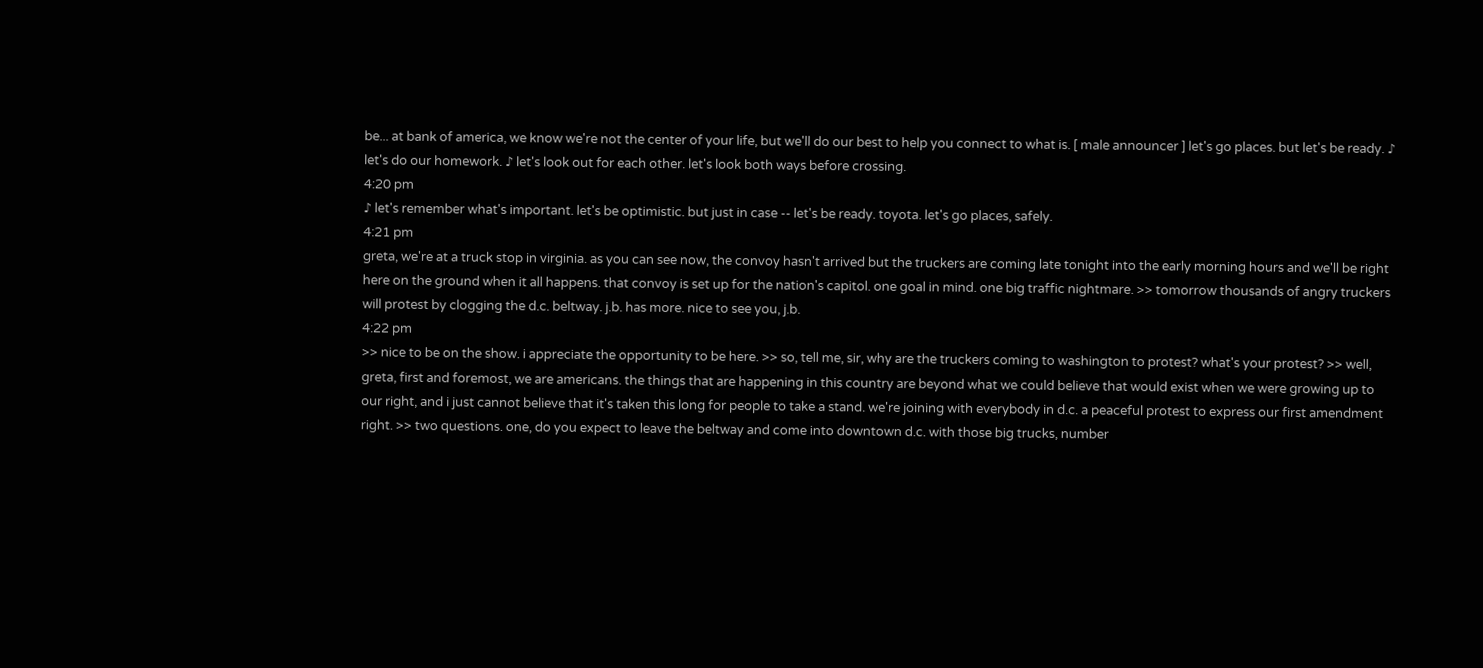be... at bank of america, we know we're not the center of your life, but we'll do our best to help you connect to what is. [ male announcer ] let's go places. but let's be ready. ♪ let's do our homework. ♪ let's look out for each other. let's look both ways before crossing.
4:20 pm
♪ let's remember what's important. let's be optimistic. but just in case -- let's be ready. toyota. let's go places, safely.
4:21 pm
greta, we're at a truck stop in virginia. as you can see now, the convoy hasn't arrived but the truckers are coming late tonight into the early morning hours and we'll be right here on the ground when it all happens. that convoy is set up for the nation's capitol. one goal in mind. one big traffic nightmare. >> tomorrow thousands of angry truckers will protest by clogging the d.c. beltway. j.b. has more. nice to see you, j.b.
4:22 pm
>> nice to be on the show. i appreciate the opportunity to be here. >> so, tell me, sir, why are the truckers coming to washington to protest? what's your protest? >> well, greta, first and foremost, we are americans. the things that are happening in this country are beyond what we could believe that would exist when we were growing up to our right, and i just cannot believe that it's taken this long for people to take a stand. we're joining with everybody in d.c. a peaceful protest to express our first amendment right. >> two questions. one, do you expect to leave the beltway and come into downtown d.c. with those big trucks, number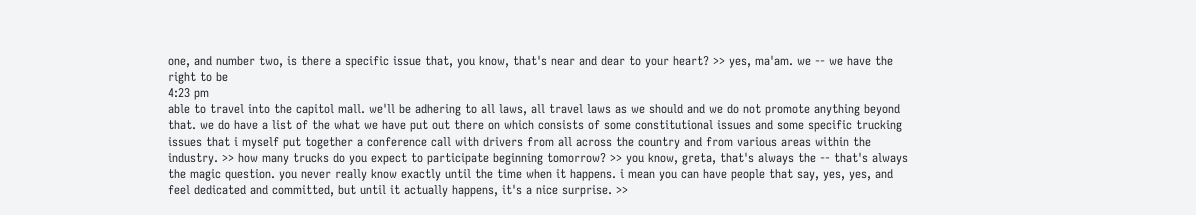one, and number two, is there a specific issue that, you know, that's near and dear to your heart? >> yes, ma'am. we -- we have the right to be
4:23 pm
able to travel into the capitol mall. we'll be adhering to all laws, all travel laws as we should and we do not promote anything beyond that. we do have a list of the what we have put out there on which consists of some constitutional issues and some specific trucking issues that i myself put together a conference call with drivers from all across the country and from various areas within the industry. >> how many trucks do you expect to participate beginning tomorrow? >> you know, greta, that's always the -- that's always the magic question. you never really know exactly until the time when it happens. i mean you can have people that say, yes, yes, and feel dedicated and committed, but until it actually happens, it's a nice surprise. >>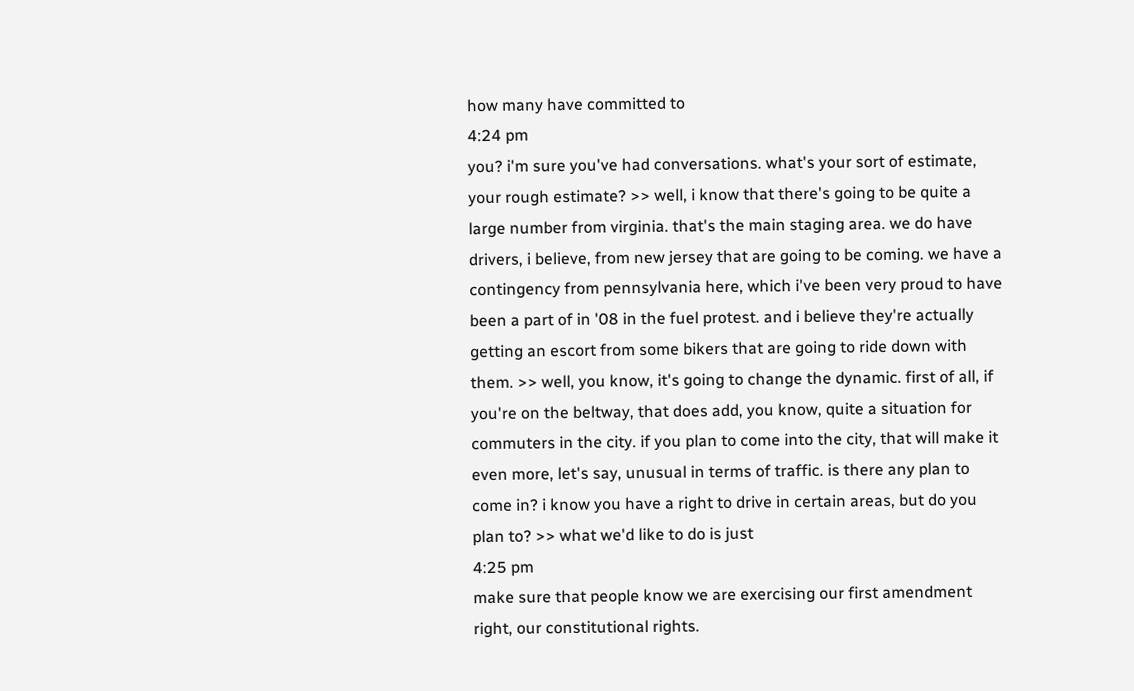how many have committed to
4:24 pm
you? i'm sure you've had conversations. what's your sort of estimate, your rough estimate? >> well, i know that there's going to be quite a large number from virginia. that's the main staging area. we do have drivers, i believe, from new jersey that are going to be coming. we have a contingency from pennsylvania here, which i've been very proud to have been a part of in '08 in the fuel protest. and i believe they're actually getting an escort from some bikers that are going to ride down with them. >> well, you know, it's going to change the dynamic. first of all, if you're on the beltway, that does add, you know, quite a situation for commuters in the city. if you plan to come into the city, that will make it even more, let's say, unusual in terms of traffic. is there any plan to come in? i know you have a right to drive in certain areas, but do you plan to? >> what we'd like to do is just
4:25 pm
make sure that people know we are exercising our first amendment right, our constitutional rights.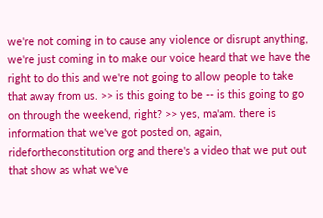we're not coming in to cause any violence or disrupt anything, we're just coming in to make our voice heard that we have the right to do this and we're not going to allow people to take that away from us. >> is this going to be -- is this going to go on through the weekend, right? >> yes, ma'am. there is information that we've got posted on, again, ridefortheconstitution org and there's a video that we put out that show as what we've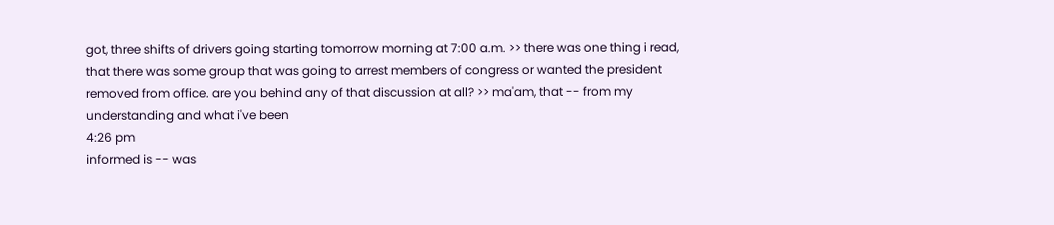got, three shifts of drivers going starting tomorrow morning at 7:00 a.m. >> there was one thing i read, that there was some group that was going to arrest members of congress or wanted the president removed from office. are you behind any of that discussion at all? >> ma'am, that -- from my understanding and what i've been
4:26 pm
informed is -- was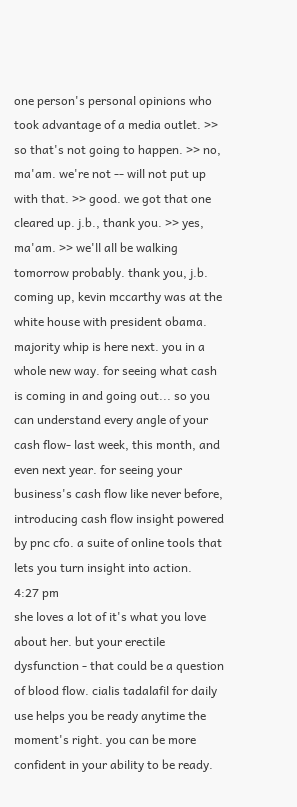one person's personal opinions who took advantage of a media outlet. >> so that's not going to happen. >> no, ma'am. we're not -- will not put up with that. >> good. we got that one cleared up. j.b., thank you. >> yes, ma'am. >> we'll all be walking tomorrow probably. thank you, j.b. coming up, kevin mccarthy was at the white house with president obama. majority whip is here next. you in a whole new way. for seeing what cash is coming in and going out... so you can understand every angle of your cash flow- last week, this month, and even next year. for seeing your business's cash flow like never before, introducing cash flow insight powered by pnc cfo. a suite of online tools that lets you turn insight into action.
4:27 pm
she loves a lot of it's what you love about her. but your erectile dysfunction - that could be a question of blood flow. cialis tadalafil for daily use helps you be ready anytime the moment's right. you can be more confident in your ability to be ready.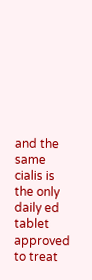and the same cialis is the only daily ed tablet approved to treat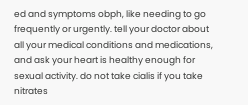ed and symptoms obph, like needing to go frequently or urgently. tell your doctor about all your medical conditions and medications, and ask your heart is healthy enough for sexual activity. do not take cialis if you take nitrates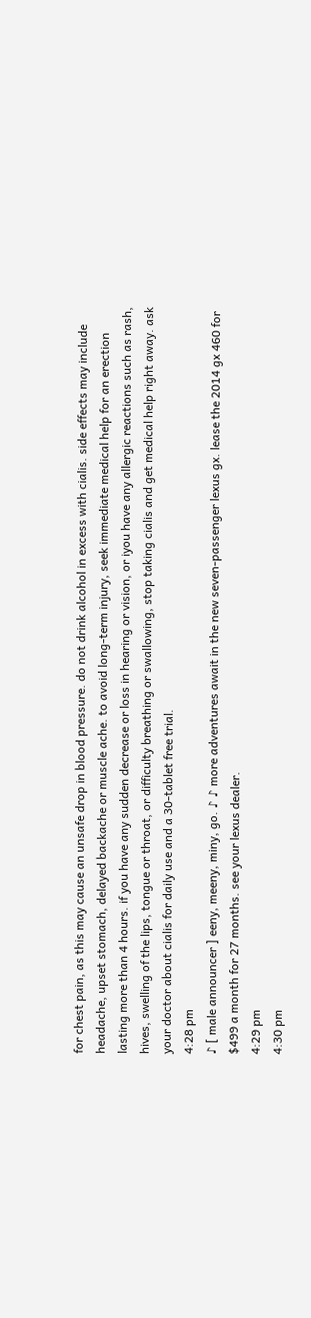for chest pain, as this may cause an unsafe drop in blood pressure. do not drink alcohol in excess with cialis. side effects may include headache, upset stomach, delayed backache or muscle ache. to avoid long-term injury, seek immediate medical help for an erection lasting more than 4 hours. if you have any sudden decrease or loss in hearing or vision, or iyou have any allergic reactions such as rash, hives, swelling of the lips, tongue or throat, or difficulty breathing or swallowing, stop taking cialis and get medical help right away. ask your doctor about cialis for daily use and a 30-tablet free trial.
4:28 pm
♪ [ male announcer ] eeny, meeny, miny, go. ♪ ♪ more adventures await in the new seven-passenger lexus gx. lease the 2014 gx 460 for $499 a month for 27 months. see your lexus dealer.
4:29 pm
4:30 pm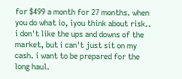for $499 a month for 27 months. when you do what io, iyou think about risk.. i don't like the ups and downs of the market, but i can't just sit on my cash. i want to be prepared for the long haul.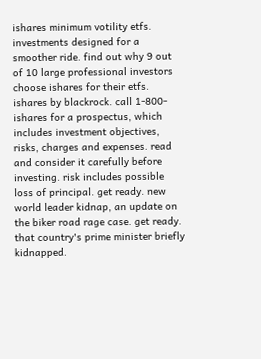ishares minimum votility etfs. investments designed for a smoother ride. find out why 9 out of 10 large professional investors choose ishares for their etfs. ishares by blackrock. call 1-800-ishares for a prospectus, which includes investment objectives, risks, charges and expenses. read and consider it carefully before investing. risk includes possible loss of principal. get ready. new world leader kidnap, an update on the biker road rage case. get ready. that country's prime minister briefly kidnapped.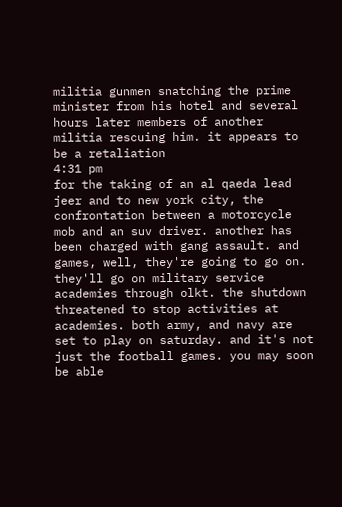militia gunmen snatching the prime minister from his hotel and several hours later members of another militia rescuing him. it appears to be a retaliation
4:31 pm
for the taking of an al qaeda lead jeer and to new york city, the confrontation between a motorcycle mob and an suv driver. another has been charged with gang assault. and games, well, they're going to go on. they'll go on military service academies through olkt. the shutdown threatened to stop activities at academies. both army, and navy are set to play on saturday. and it's not just the football games. you may soon be able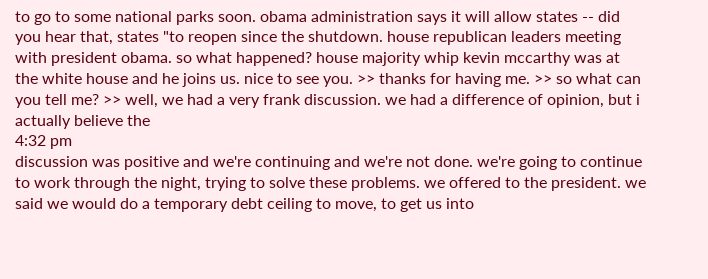to go to some national parks soon. obama administration says it will allow states -- did you hear that, states "to reopen since the shutdown. house republican leaders meeting with president obama. so what happened? house majority whip kevin mccarthy was at the white house and he joins us. nice to see you. >> thanks for having me. >> so what can you tell me? >> well, we had a very frank discussion. we had a difference of opinion, but i actually believe the
4:32 pm
discussion was positive and we're continuing and we're not done. we're going to continue to work through the night, trying to solve these problems. we offered to the president. we said we would do a temporary debt ceiling to move, to get us into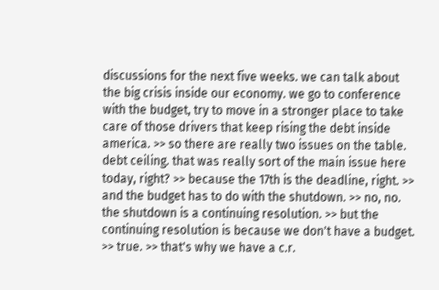discussions for the next five weeks. we can talk about the big crisis inside our economy. we go to conference with the budget, try to move in a stronger place to take care of those drivers that keep rising the debt inside america. >> so there are really two issues on the table. debt ceiling. that was really sort of the main issue here today, right? >> because the 17th is the deadline, right. >> and the budget has to do with the shutdown. >> no, no. the shutdown is a continuing resolution. >> but the continuing resolution is because we don't have a budget. >> true. >> that's why we have a c.r.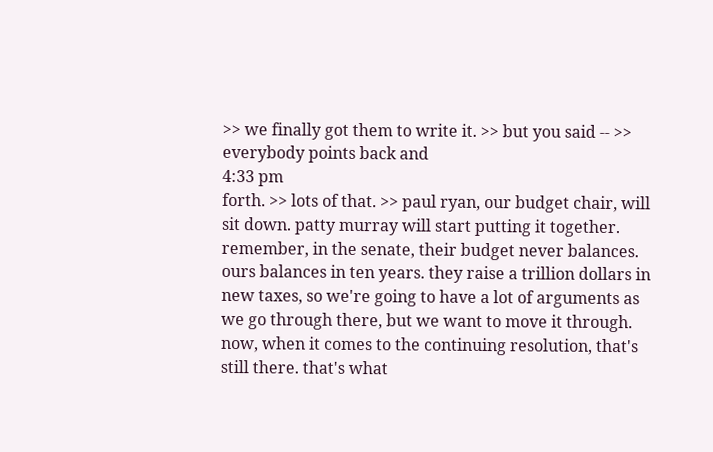>> we finally got them to write it. >> but you said -- >> everybody points back and
4:33 pm
forth. >> lots of that. >> paul ryan, our budget chair, will sit down. patty murray will start putting it together. remember, in the senate, their budget never balances. ours balances in ten years. they raise a trillion dollars in new taxes, so we're going to have a lot of arguments as we go through there, but we want to move it through. now, when it comes to the continuing resolution, that's still there. that's what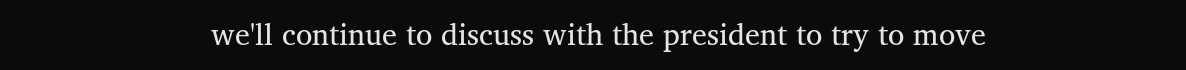we'll continue to discuss with the president to try to move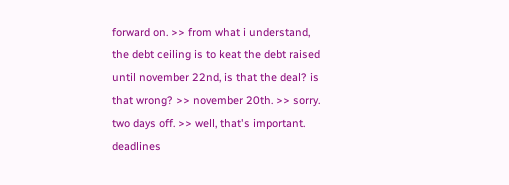forward on. >> from what i understand, the debt ceiling is to keat the debt raised until november 22nd, is that the deal? is that wrong? >> november 20th. >> sorry. two days off. >> well, that's important. deadlines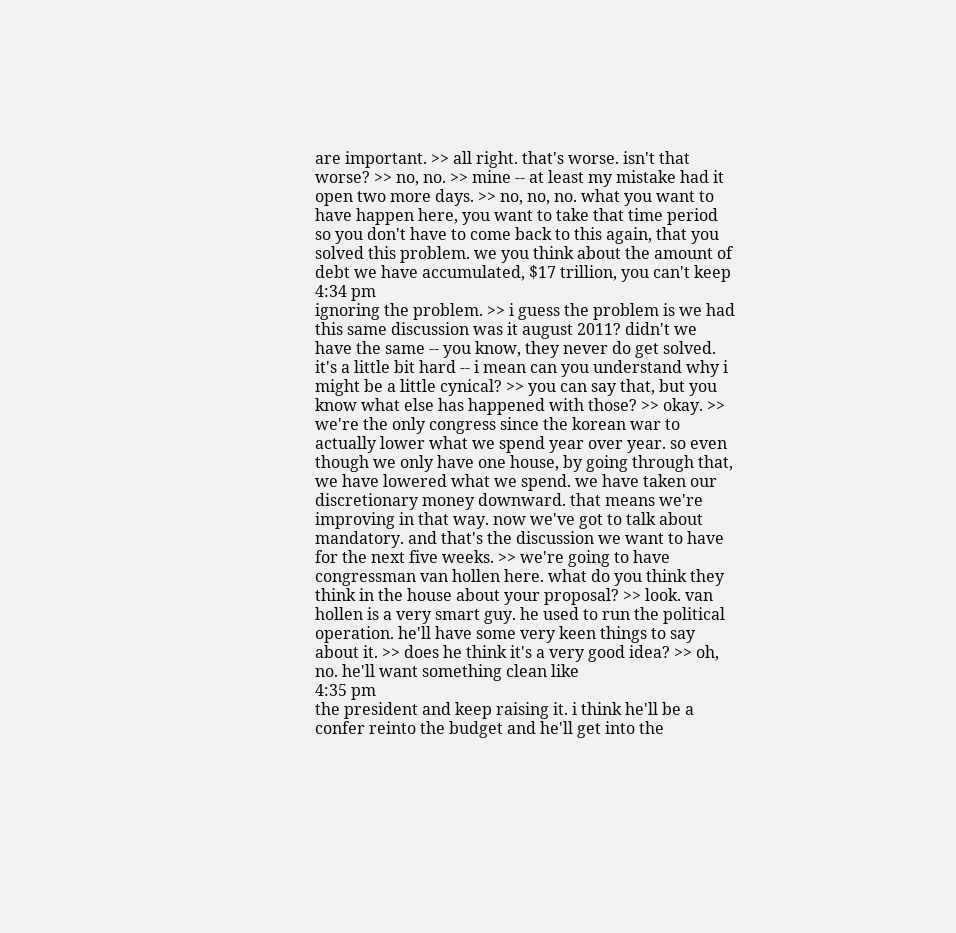are important. >> all right. that's worse. isn't that worse? >> no, no. >> mine -- at least my mistake had it open two more days. >> no, no, no. what you want to have happen here, you want to take that time period so you don't have to come back to this again, that you solved this problem. we you think about the amount of debt we have accumulated, $17 trillion, you can't keep
4:34 pm
ignoring the problem. >> i guess the problem is we had this same discussion was it august 2011? didn't we have the same -- you know, they never do get solved. it's a little bit hard -- i mean can you understand why i might be a little cynical? >> you can say that, but you know what else has happened with those? >> okay. >> we're the only congress since the korean war to actually lower what we spend year over year. so even though we only have one house, by going through that, we have lowered what we spend. we have taken our discretionary money downward. that means we're improving in that way. now we've got to talk about mandatory. and that's the discussion we want to have for the next five weeks. >> we're going to have congressman van hollen here. what do you think they think in the house about your proposal? >> look. van hollen is a very smart guy. he used to run the political operation. he'll have some very keen things to say about it. >> does he think it's a very good idea? >> oh, no. he'll want something clean like
4:35 pm
the president and keep raising it. i think he'll be a confer reinto the budget and he'll get into the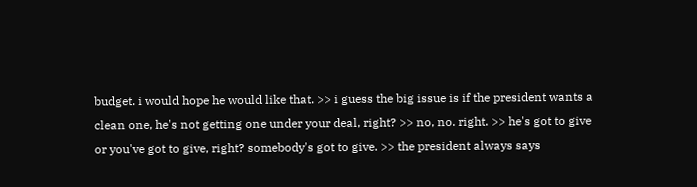budget. i would hope he would like that. >> i guess the big issue is if the president wants a clean one, he's not getting one under your deal, right? >> no, no. right. >> he's got to give or you've got to give, right? somebody's got to give. >> the president always says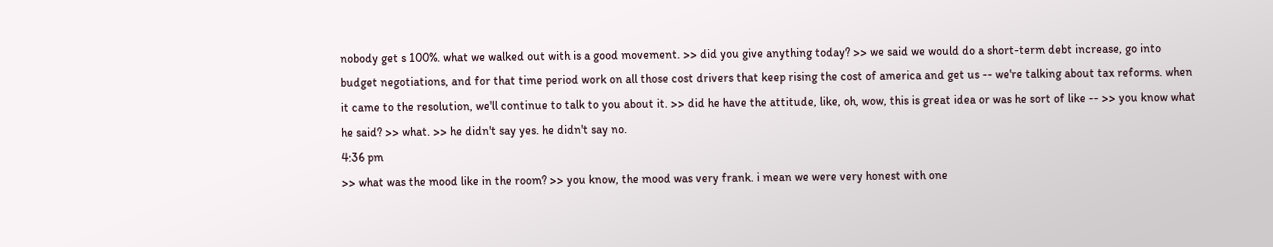nobody get s 100%. what we walked out with is a good movement. >> did you give anything today? >> we said we would do a short-term debt increase, go into budget negotiations, and for that time period work on all those cost drivers that keep rising the cost of america and get us -- we're talking about tax reforms. when it came to the resolution, we'll continue to talk to you about it. >> did he have the attitude, like, oh, wow, this is great idea or was he sort of like -- >> you know what he said? >> what. >> he didn't say yes. he didn't say no.
4:36 pm
>> what was the mood like in the room? >> you know, the mood was very frank. i mean we were very honest with one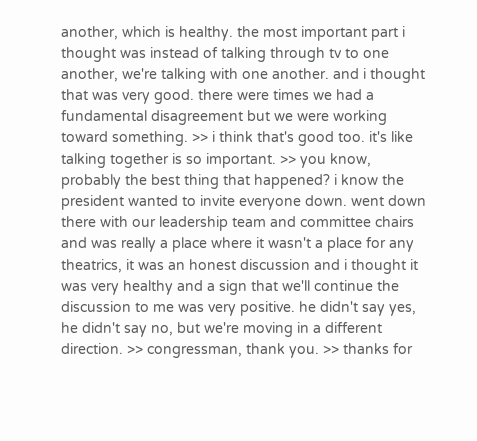another, which is healthy. the most important part i thought was instead of talking through tv to one another, we're talking with one another. and i thought that was very good. there were times we had a fundamental disagreement but we were working toward something. >> i think that's good too. it's like talking together is so important. >> you know, probably the best thing that happened? i know the president wanted to invite everyone down. went down there with our leadership team and committee chairs and was really a place where it wasn't a place for any theatrics, it was an honest discussion and i thought it was very healthy and a sign that we'll continue the discussion to me was very positive. he didn't say yes, he didn't say no, but we're moving in a different direction. >> congressman, thank you. >> thanks for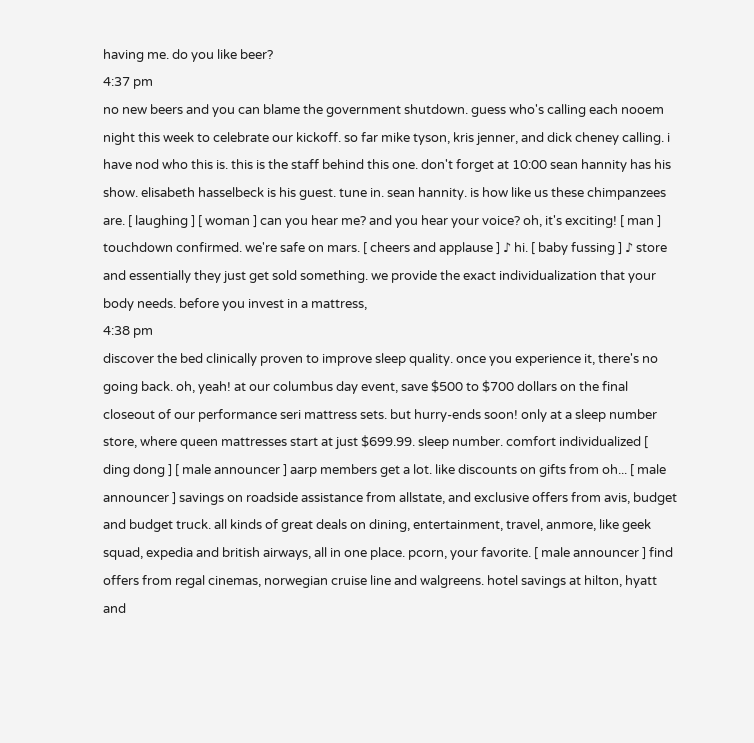having me. do you like beer?
4:37 pm
no new beers and you can blame the government shutdown. guess who's calling each nooem night this week to celebrate our kickoff. so far mike tyson, kris jenner, and dick cheney calling. i have nod who this is. this is the staff behind this one. don't forget at 10:00 sean hannity has his show. elisabeth hasselbeck is his guest. tune in. sean hannity. is how like us these chimpanzees are. [ laughing ] [ woman ] can you hear me? and you hear your voice? oh, it's exciting! [ man ] touchdown confirmed. we're safe on mars. [ cheers and applause ] ♪ hi. [ baby fussing ] ♪ store and essentially they just get sold something. we provide the exact individualization that your body needs. before you invest in a mattress,
4:38 pm
discover the bed clinically proven to improve sleep quality. once you experience it, there's no going back. oh, yeah! at our columbus day event, save $500 to $700 dollars on the final closeout of our performance seri mattress sets. but hurry-ends soon! only at a sleep number store, where queen mattresses start at just $699.99. sleep number. comfort individualized [ ding dong ] [ male announcer ] aarp members get a lot. like discounts on gifts from oh... [ male announcer ] savings on roadside assistance from allstate, and exclusive offers from avis, budget and budget truck. all kinds of great deals on dining, entertainment, travel, anmore, like geek squad, expedia and british airways, all in one place. pcorn, your favorite. [ male announcer ] find offers from regal cinemas, norwegian cruise line and walgreens. hotel savings at hilton, hyatt and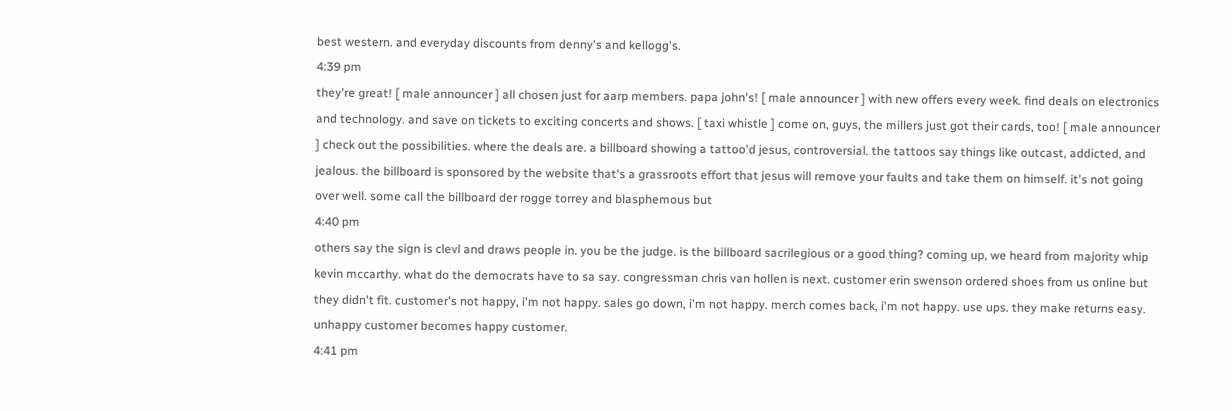best western. and everyday discounts from denny's and kellogg's.
4:39 pm
they're great! [ male announcer ] all chosen just for aarp members. papa john's! [ male announcer ] with new offers every week. find deals on electronics and technology. and save on tickets to exciting concerts and shows. [ taxi whistle ] come on, guys, the millers just got their cards, too! [ male announcer ] check out the possibilities. where the deals are. a billboard showing a tattoo'd jesus, controversial. the tattoos say things like outcast, addicted, and jealous. the billboard is sponsored by the website that's a grassroots effort that jesus will remove your faults and take them on himself. it's not going over well. some call the billboard der rogge torrey and blasphemous but
4:40 pm
others say the sign is clevl and draws people in. you be the judge. is the billboard sacrilegious or a good thing? coming up, we heard from majority whip kevin mccarthy. what do the democrats have to sa say. congressman chris van hollen is next. customer erin swenson ordered shoes from us online but they didn't fit. customer's not happy, i'm not happy. sales go down, i'm not happy. merch comes back, i'm not happy. use ups. they make returns easy. unhappy customer becomes happy customer.
4:41 pm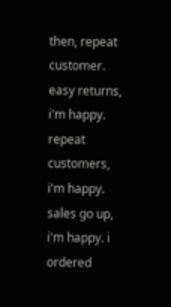then, repeat customer. easy returns, i'm happy. repeat customers, i'm happy. sales go up, i'm happy. i ordered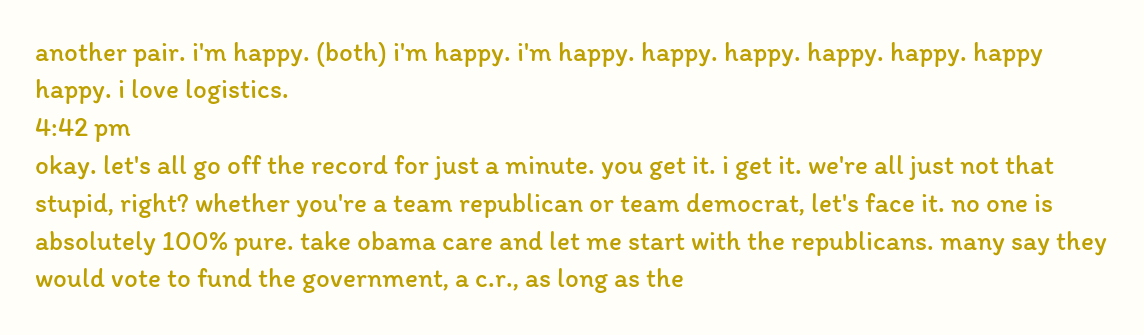another pair. i'm happy. (both) i'm happy. i'm happy. happy. happy. happy. happy. happy happy. i love logistics.
4:42 pm
okay. let's all go off the record for just a minute. you get it. i get it. we're all just not that stupid, right? whether you're a team republican or team democrat, let's face it. no one is absolutely 100% pure. take obama care and let me start with the republicans. many say they would vote to fund the government, a c.r., as long as the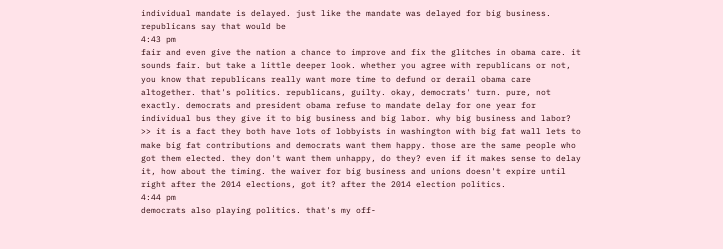individual mandate is delayed. just like the mandate was delayed for big business. republicans say that would be
4:43 pm
fair and even give the nation a chance to improve and fix the glitches in obama care. it sounds fair. but take a little deeper look. whether you agree with republicans or not, you know that republicans really want more time to defund or derail obama care altogether. that's politics. republicans, guilty. okay, democrats' turn. pure, not exactly. democrats and president obama refuse to mandate delay for one year for individual bus they give it to big business and big labor. why big business and labor? >> it is a fact they both have lots of lobbyists in washington with big fat wall lets to make big fat contributions and democrats want them happy. those are the same people who got them elected. they don't want them unhappy, do they? even if it makes sense to delay it, how about the timing. the waiver for big business and unions doesn't expire until right after the 2014 elections, got it? after the 2014 election politics.
4:44 pm
democrats also playing politics. that's my off-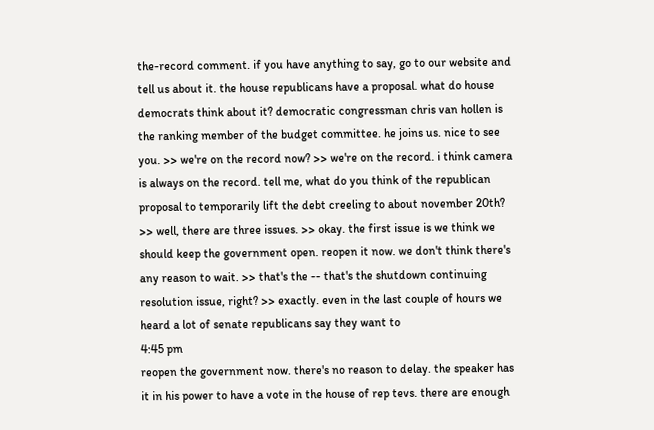the-record comment. if you have anything to say, go to our website and tell us about it. the house republicans have a proposal. what do house democrats think about it? democratic congressman chris van hollen is the ranking member of the budget committee. he joins us. nice to see you. >> we're on the record now? >> we're on the record. i think camera is always on the record. tell me, what do you think of the republican proposal to temporarily lift the debt creeling to about november 20th? >> well, there are three issues. >> okay. the first issue is we think we should keep the government open. reopen it now. we don't think there's any reason to wait. >> that's the -- that's the shutdown continuing resolution issue, right? >> exactly. even in the last couple of hours we heard a lot of senate republicans say they want to
4:45 pm
reopen the government now. there's no reason to delay. the speaker has it in his power to have a vote in the house of rep tevs. there are enough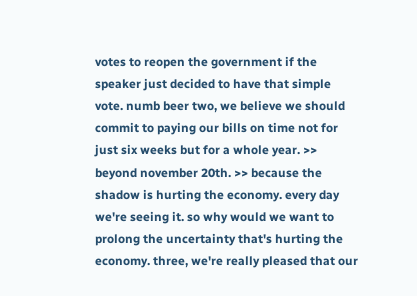votes to reopen the government if the speaker just decided to have that simple vote. numb beer two, we believe we should commit to paying our bills on time not for just six weeks but for a whole year. >> beyond november 20th. >> because the shadow is hurting the economy. every day we're seeing it. so why would we want to prolong the uncertainty that's hurting the economy. three, we're really pleased that our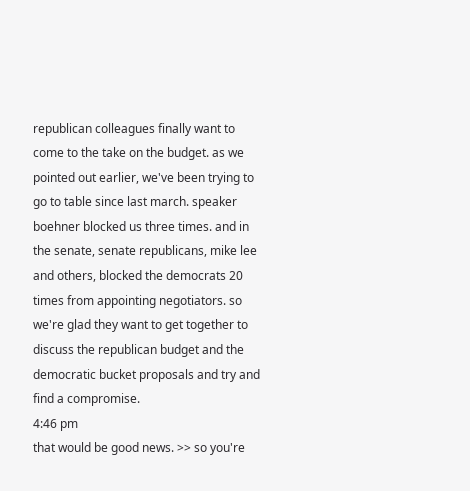republican colleagues finally want to come to the take on the budget. as we pointed out earlier, we've been trying to go to table since last march. speaker boehner blocked us three times. and in the senate, senate republicans, mike lee and others, blocked the democrats 20 times from appointing negotiators. so we're glad they want to get together to discuss the republican budget and the democratic bucket proposals and try and find a compromise.
4:46 pm
that would be good news. >> so you're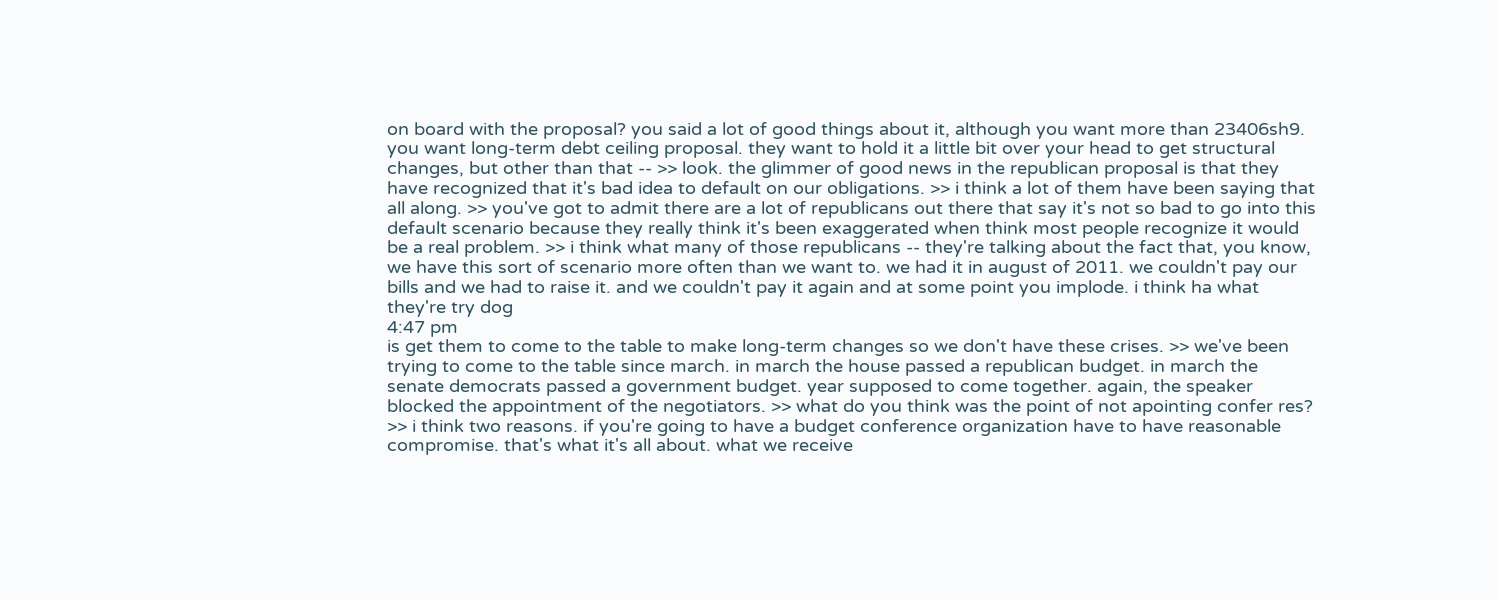on board with the proposal? you said a lot of good things about it, although you want more than 23406sh9. you want long-term debt ceiling proposal. they want to hold it a little bit over your head to get structural changes, but other than that -- >> look. the glimmer of good news in the republican proposal is that they have recognized that it's bad idea to default on our obligations. >> i think a lot of them have been saying that all along. >> you've got to admit there are a lot of republicans out there that say it's not so bad to go into this default scenario because they really think it's been exaggerated when think most people recognize it would be a real problem. >> i think what many of those republicans -- they're talking about the fact that, you know, we have this sort of scenario more often than we want to. we had it in august of 2011. we couldn't pay our bills and we had to raise it. and we couldn't pay it again and at some point you implode. i think ha what they're try dog
4:47 pm
is get them to come to the table to make long-term changes so we don't have these crises. >> we've been trying to come to the table since march. in march the house passed a republican budget. in march the senate democrats passed a government budget. year supposed to come together. again, the speaker blocked the appointment of the negotiators. >> what do you think was the point of not apointing confer res? >> i think two reasons. if you're going to have a budget conference organization have to have reasonable compromise. that's what it's all about. what we receive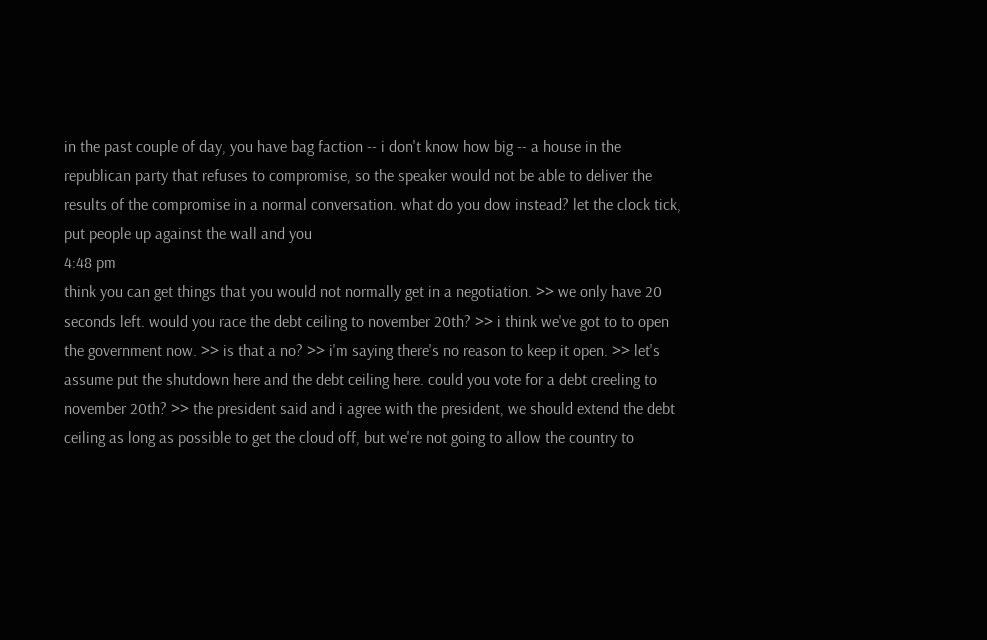in the past couple of day, you have bag faction -- i don't know how big -- a house in the republican party that refuses to compromise, so the speaker would not be able to deliver the results of the compromise in a normal conversation. what do you dow instead? let the clock tick, put people up against the wall and you
4:48 pm
think you can get things that you would not normally get in a negotiation. >> we only have 20 seconds left. would you race the debt ceiling to november 20th? >> i think we've got to to open the government now. >> is that a no? >> i'm saying there's no reason to keep it open. >> let's assume put the shutdown here and the debt ceiling here. could you vote for a debt creeling to november 20th? >> the president said and i agree with the president, we should extend the debt ceiling as long as possible to get the cloud off, but we're not going to allow the country to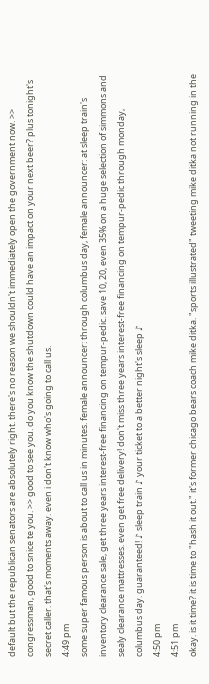default but the republican senators are absolutely right. there's no reason we shouldn't immediately open the government now. >> congressman, good to snice te you. >> good to see you. do you know the shutdown could have an impact on your next beer? plus tonight's secret caller. that's moments away. even i don't know who's going to call us.
4:49 pm
some super famous person is about to call us in minutes. female announcer: through columbus day, female announcer: at sleep train's inventory clearance sale, get three years interest-free financing on tempur-pedic. save 10, 20, even 35% on a huge selection of simmons and sealy clearance mattresses. even get free delivery! don't miss three years interest-free financing on tempur-pedic through monday, columbus day. guaranteed! ♪ sleep train ♪ your ticket to a better night's sleep ♪
4:50 pm
4:51 pm
okay. is it time? it is time to "hash it out." it's former chicago bears coach mike ditka. "sports illustrated" tweeting mike ditka not running in the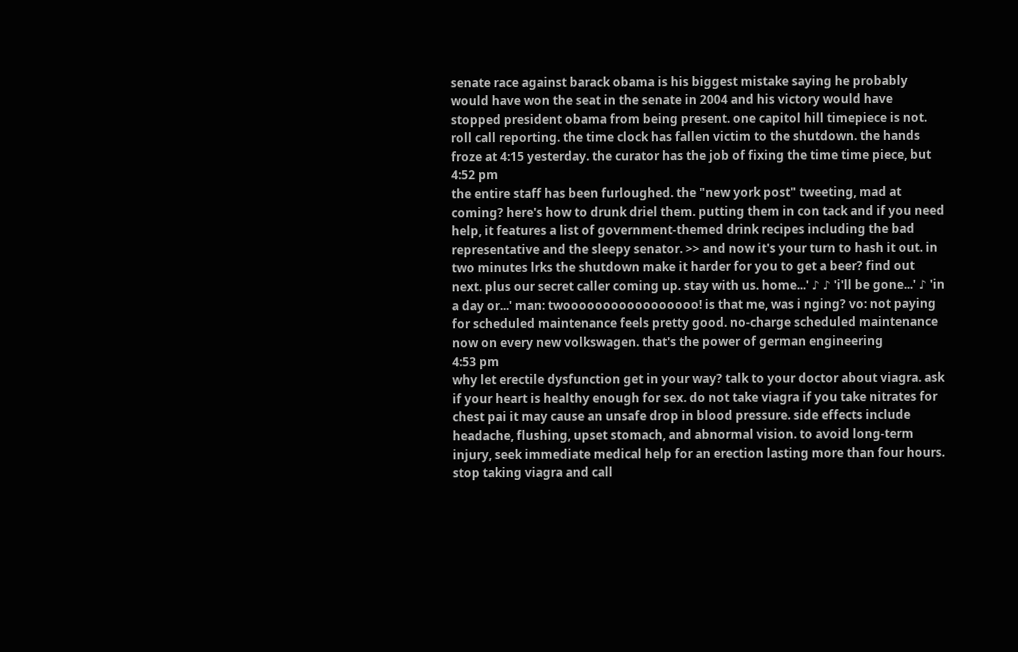senate race against barack obama is his biggest mistake saying he probably would have won the seat in the senate in 2004 and his victory would have stopped president obama from being present. one capitol hill timepiece is not. roll call reporting. the time clock has fallen victim to the shutdown. the hands froze at 4:15 yesterday. the curator has the job of fixing the time time piece, but
4:52 pm
the entire staff has been furloughed. the "new york post" tweeting, mad at coming? here's how to drunk driel them. putting them in con tack and if you need help, it features a list of government-themed drink recipes including the bad representative and the sleepy senator. >> and now it's your turn to hash it out. in two minutes lrks the shutdown make it harder for you to get a beer? find out next. plus our secret caller coming up. stay with us. home...' ♪ ♪ 'i'll be gone...' ♪ 'in a day or...' man: twooooooooooooooooo! is that me, was i nging? vo: not paying for scheduled maintenance feels pretty good. no-charge scheduled maintenance now on every new volkswagen. that's the power of german engineering
4:53 pm
why let erectile dysfunction get in your way? talk to your doctor about viagra. ask if your heart is healthy enough for sex. do not take viagra if you take nitrates for chest pai it may cause an unsafe drop in blood pressure. side effects include headache, flushing, upset stomach, and abnormal vision. to avoid long-term injury, seek immediate medical help for an erection lasting more than four hours. stop taking viagra and call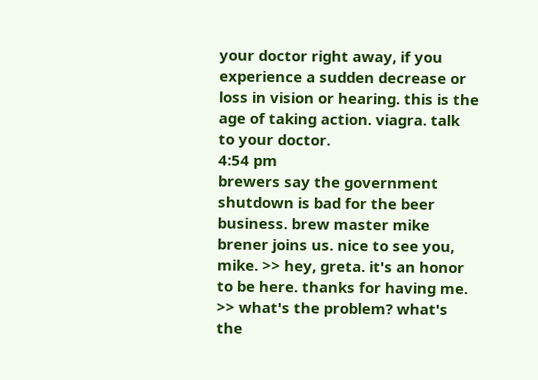your doctor right away, if you experience a sudden decrease or loss in vision or hearing. this is the age of taking action. viagra. talk to your doctor.
4:54 pm
brewers say the government shutdown is bad for the beer business. brew master mike brener joins us. nice to see you, mike. >> hey, greta. it's an honor to be here. thanks for having me. >> what's the problem? what's the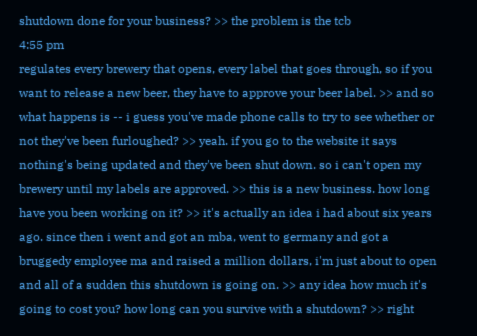shutdown done for your business? >> the problem is the tcb
4:55 pm
regulates every brewery that opens, every label that goes through, so if you want to release a new beer, they have to approve your beer label. >> and so what happens is -- i guess you've made phone calls to try to see whether or not they've been furloughed? >> yeah. if you go to the website it says nothing's being updated and they've been shut down. so i can't open my brewery until my labels are approved. >> this is a new business. how long have you been working on it? >> it's actually an idea i had about six years ago. since then i went and got an mba, went to germany and got a bruggedy employee ma and raised a million dollars, i'm just about to open and all of a sudden this shutdown is going on. >> any idea how much it's going to cost you? how long can you survive with a shutdown? >> right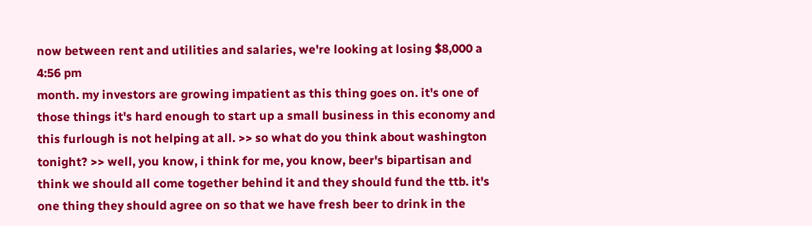now between rent and utilities and salaries, we're looking at losing $8,000 a
4:56 pm
month. my investors are growing impatient as this thing goes on. it's one of those things it's hard enough to start up a small business in this economy and this furlough is not helping at all. >> so what do you think about washington tonight? >> well, you know, i think for me, you know, beer's bipartisan and think we should all come together behind it and they should fund the ttb. it's one thing they should agree on so that we have fresh beer to drink in the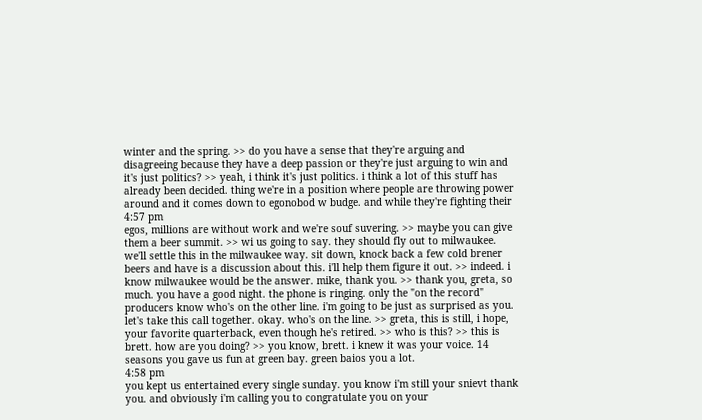winter and the spring. >> do you have a sense that they're arguing and disagreeing because they have a deep passion or they're just arguing to win and it's just politics? >> yeah, i think it's just politics. i think a lot of this stuff has already been decided. thing we're in a position where people are throwing power around and it comes down to egonobod w budge. and while they're fighting their
4:57 pm
egos, millions are without work and we're souf suvering. >> maybe you can give them a beer summit. >> wi us going to say. they should fly out to milwaukee. we'll settle this in the milwaukee way. sit down, knock back a few cold brener beers and have is a discussion about this. i'll help them figure it out. >> indeed. i know milwaukee would be the answer. mike, thank you. >> thank you, greta, so much. you have a good night. the phone is ringing. only the "on the record" producers know who's on the other line. i'm going to be just as surprised as you. let's take this call together. okay. who's on the line. >> greta, this is still, i hope, your favorite quarterback, even though he's retired. >> who is this? >> this is brett. how are you doing? >> you know, brett. i knew it was your voice. 14 seasons you gave us fun at green bay. green baios you a lot.
4:58 pm
you kept us entertained every single sunday. you know i'm still your snievt thank you. and obviously i'm calling you to congratulate you on your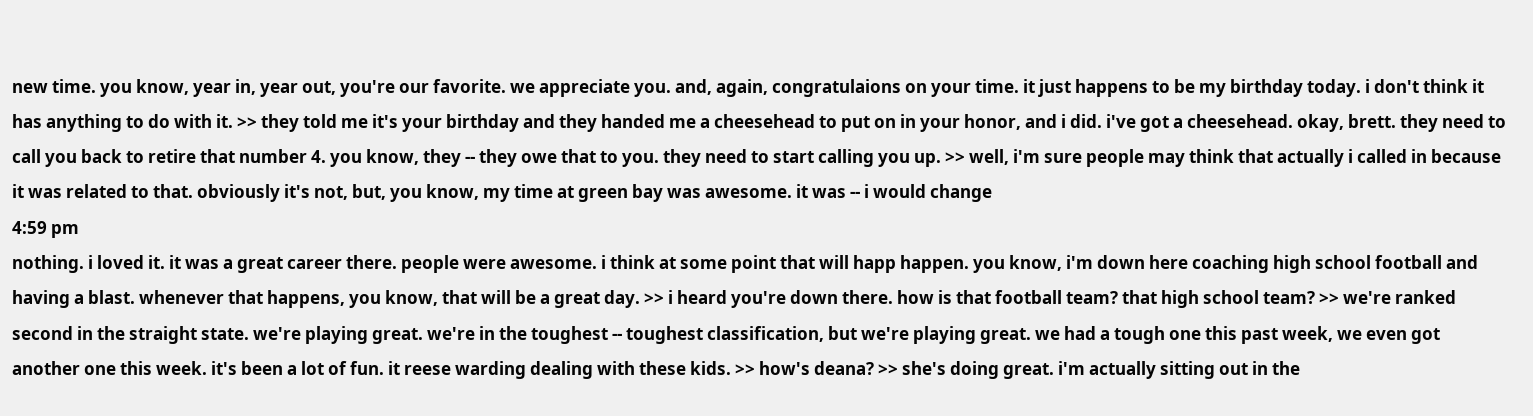new time. you know, year in, year out, you're our favorite. we appreciate you. and, again, congratulaions on your time. it just happens to be my birthday today. i don't think it has anything to do with it. >> they told me it's your birthday and they handed me a cheesehead to put on in your honor, and i did. i've got a cheesehead. okay, brett. they need to call you back to retire that number 4. you know, they -- they owe that to you. they need to start calling you up. >> well, i'm sure people may think that actually i called in because it was related to that. obviously it's not, but, you know, my time at green bay was awesome. it was -- i would change
4:59 pm
nothing. i loved it. it was a great career there. people were awesome. i think at some point that will happ happen. you know, i'm down here coaching high school football and having a blast. whenever that happens, you know, that will be a great day. >> i heard you're down there. how is that football team? that high school team? >> we're ranked second in the straight state. we're playing great. we're in the toughest -- toughest classification, but we're playing great. we had a tough one this past week, we even got another one this week. it's been a lot of fun. it reese warding dealing with these kids. >> how's deana? >> she's doing great. i'm actually sitting out in the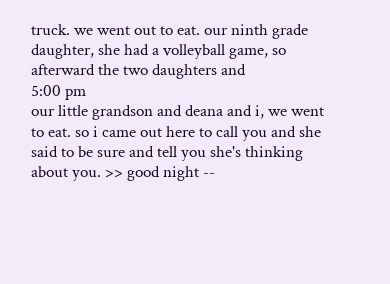truck. we went out to eat. our ninth grade daughter, she had a volleyball game, so afterward the two daughters and
5:00 pm
our little grandson and deana and i, we went to eat. so i came out here to call you and she said to be sure and tell you she's thinking about you. >> good night --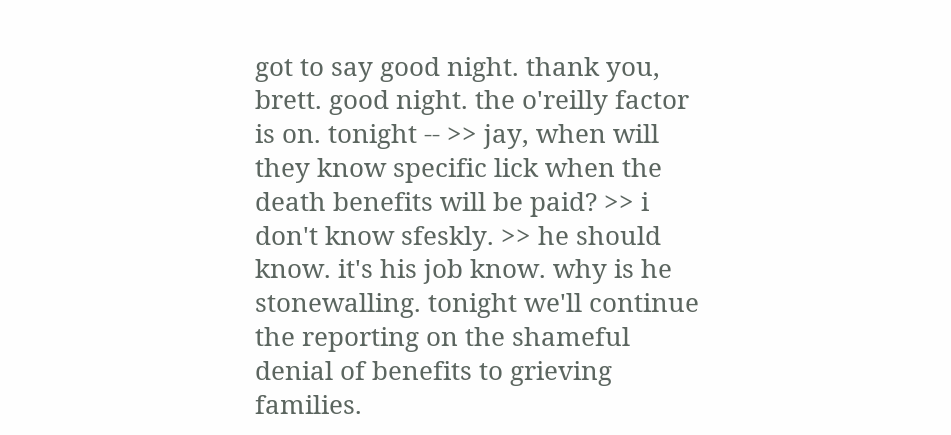got to say good night. thank you, brett. good night. the o'reilly factor is on. tonight -- >> jay, when will they know specific lick when the death benefits will be paid? >> i don't know sfeskly. >> he should know. it's his job know. why is he stonewalling. tonight we'll continue the reporting on the shameful denial of benefits to grieving families.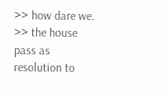>> how dare we. >> the house pass as resolution to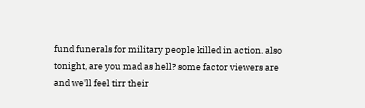fund funerals for military people killed in action. also tonight, are you mad as hell? some factor viewers are and we'll feel tirr their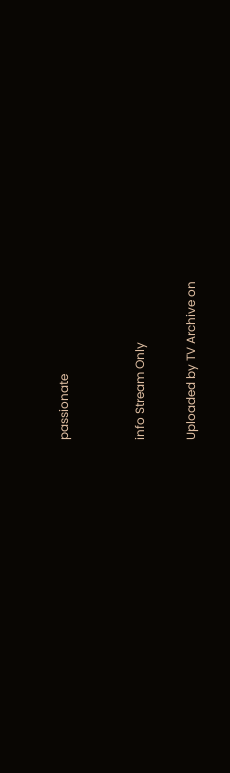passionate


info Stream Only

Uploaded by TV Archive on